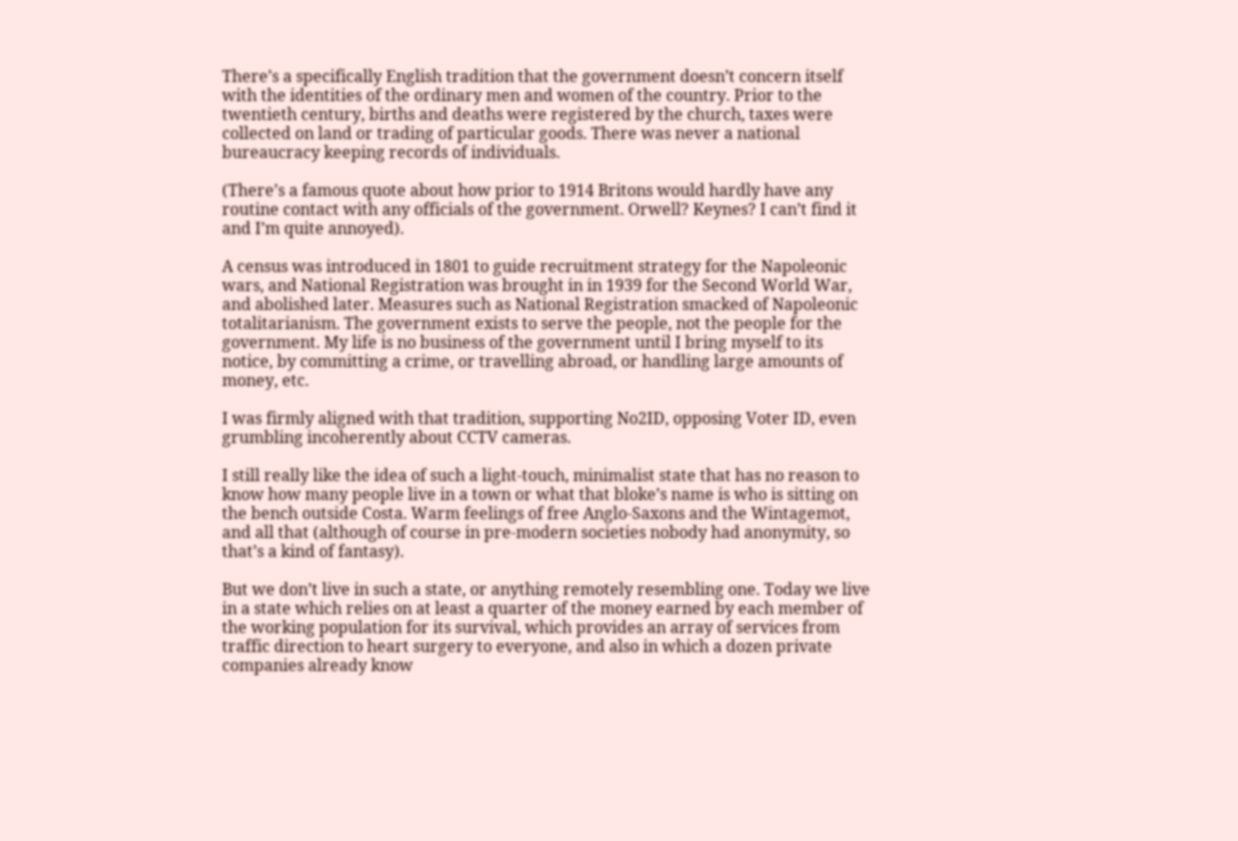There’s a specifically English tradition that the government doesn’t concern itself with the identities of the ordinary men and women of the country. Prior to the twentieth century, births and deaths were registered by the church, taxes were collected on land or trading of particular goods. There was never a national bureaucracy keeping records of individuals.

(There’s a famous quote about how prior to 1914 Britons would hardly have any routine contact with any officials of the government. Orwell? Keynes? I can’t find it and I’m quite annoyed).

A census was introduced in 1801 to guide recruitment strategy for the Napoleonic wars, and National Registration was brought in in 1939 for the Second World War, and abolished later. Measures such as National Registration smacked of Napoleonic totalitarianism. The government exists to serve the people, not the people for the government. My life is no business of the government until I bring myself to its notice, by committing a crime, or travelling abroad, or handling large amounts of money, etc.

I was firmly aligned with that tradition, supporting No2ID, opposing Voter ID, even grumbling incoherently about CCTV cameras.

I still really like the idea of such a light-touch, minimalist state that has no reason to know how many people live in a town or what that bloke’s name is who is sitting on the bench outside Costa. Warm feelings of free Anglo-Saxons and the Wintagemot, and all that (although of course in pre-modern societies nobody had anonymity, so that’s a kind of fantasy).

But we don’t live in such a state, or anything remotely resembling one. Today we live in a state which relies on at least a quarter of the money earned by each member of the working population for its survival, which provides an array of services from traffic direction to heart surgery to everyone, and also in which a dozen private companies already know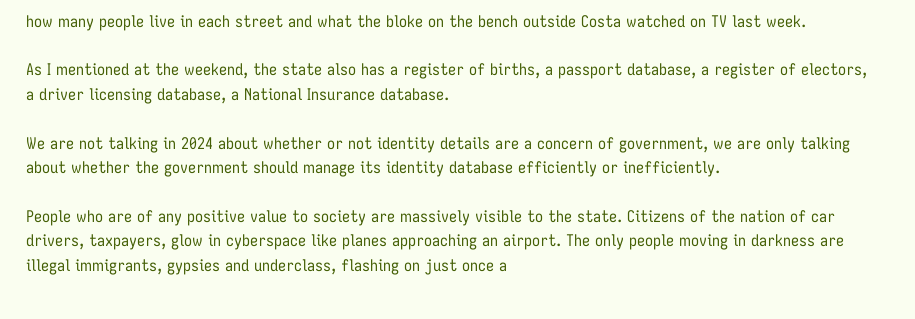how many people live in each street and what the bloke on the bench outside Costa watched on TV last week.

As I mentioned at the weekend, the state also has a register of births, a passport database, a register of electors, a driver licensing database, a National Insurance database.

We are not talking in 2024 about whether or not identity details are a concern of government, we are only talking about whether the government should manage its identity database efficiently or inefficiently.

People who are of any positive value to society are massively visible to the state. Citizens of the nation of car drivers, taxpayers, glow in cyberspace like planes approaching an airport. The only people moving in darkness are illegal immigrants, gypsies and underclass, flashing on just once a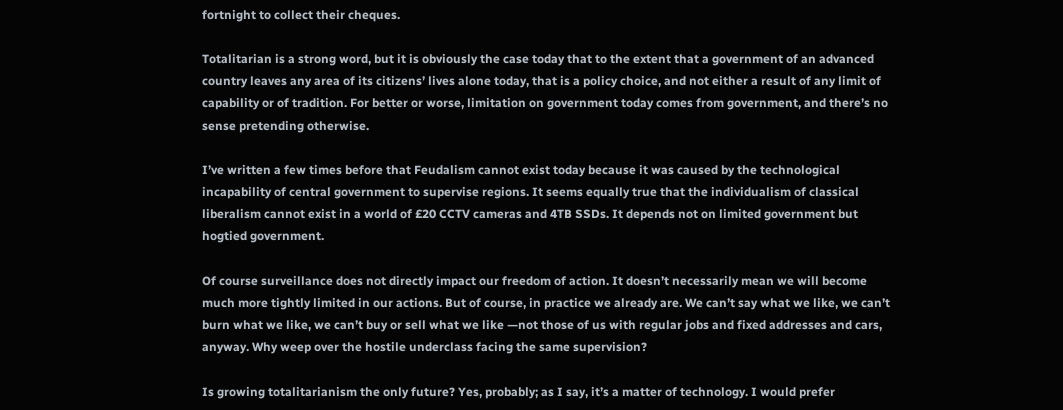fortnight to collect their cheques.

Totalitarian is a strong word, but it is obviously the case today that to the extent that a government of an advanced country leaves any area of its citizens’ lives alone today, that is a policy choice, and not either a result of any limit of capability or of tradition. For better or worse, limitation on government today comes from government, and there’s no sense pretending otherwise.

I’ve written a few times before that Feudalism cannot exist today because it was caused by the technological incapability of central government to supervise regions. It seems equally true that the individualism of classical liberalism cannot exist in a world of £20 CCTV cameras and 4TB SSDs. It depends not on limited government but hogtied government.

Of course surveillance does not directly impact our freedom of action. It doesn’t necessarily mean we will become much more tightly limited in our actions. But of course, in practice we already are. We can’t say what we like, we can’t burn what we like, we can’t buy or sell what we like —not those of us with regular jobs and fixed addresses and cars, anyway. Why weep over the hostile underclass facing the same supervision?

Is growing totalitarianism the only future? Yes, probably; as I say, it’s a matter of technology. I would prefer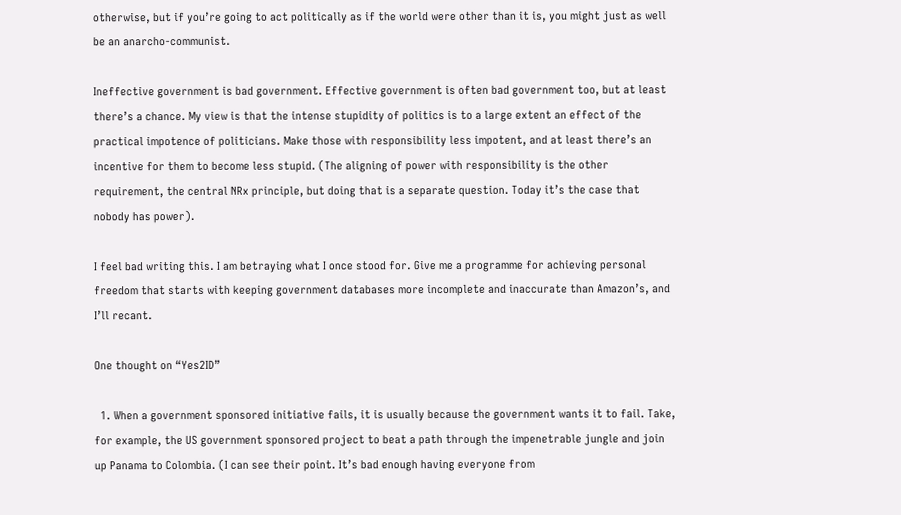otherwise, but if you’re going to act politically as if the world were other than it is, you might just as well be an anarcho-communist.

Ineffective government is bad government. Effective government is often bad government too, but at least there’s a chance. My view is that the intense stupidity of politics is to a large extent an effect of the practical impotence of politicians. Make those with responsibility less impotent, and at least there’s an incentive for them to become less stupid. (The aligning of power with responsibility is the other requirement, the central NRx principle, but doing that is a separate question. Today it’s the case that nobody has power).

I feel bad writing this. I am betraying what I once stood for. Give me a programme for achieving personal freedom that starts with keeping government databases more incomplete and inaccurate than Amazon’s, and I’ll recant.

One thought on “Yes2ID”

  1. When a government sponsored initiative fails, it is usually because the government wants it to fail. Take, for example, the US government sponsored project to beat a path through the impenetrable jungle and join up Panama to Colombia. (I can see their point. It’s bad enough having everyone from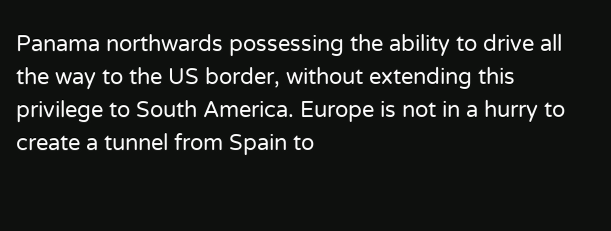Panama northwards possessing the ability to drive all the way to the US border, without extending this privilege to South America. Europe is not in a hurry to create a tunnel from Spain to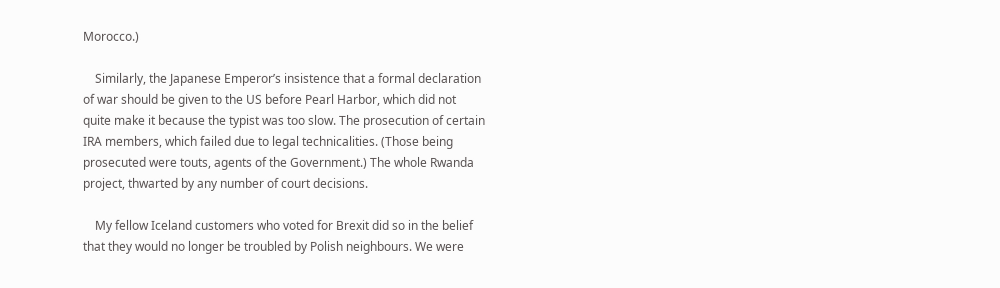Morocco.)

    Similarly, the Japanese Emperor’s insistence that a formal declaration of war should be given to the US before Pearl Harbor, which did not quite make it because the typist was too slow. The prosecution of certain IRA members, which failed due to legal technicalities. (Those being prosecuted were touts, agents of the Government.) The whole Rwanda project, thwarted by any number of court decisions.

    My fellow Iceland customers who voted for Brexit did so in the belief that they would no longer be troubled by Polish neighbours. We were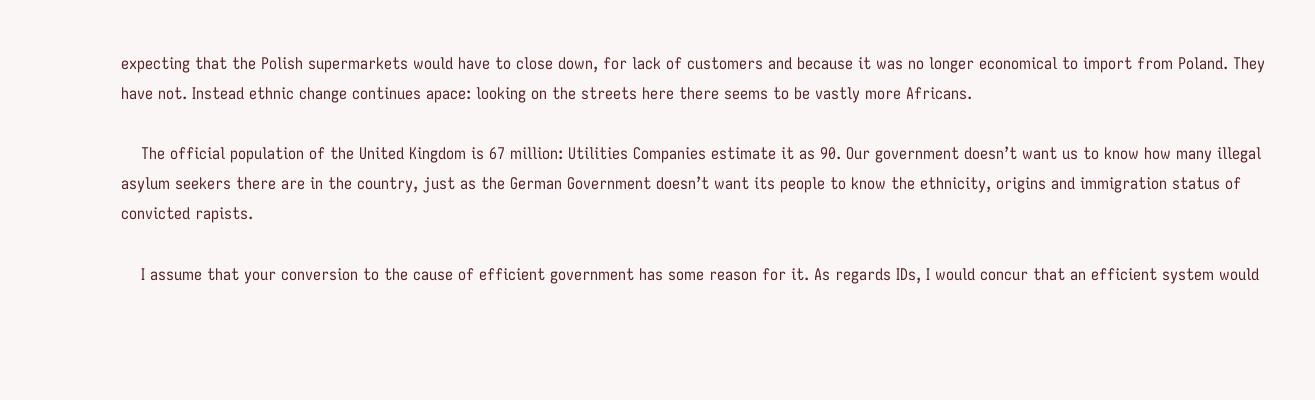expecting that the Polish supermarkets would have to close down, for lack of customers and because it was no longer economical to import from Poland. They have not. Instead ethnic change continues apace: looking on the streets here there seems to be vastly more Africans.

    The official population of the United Kingdom is 67 million: Utilities Companies estimate it as 90. Our government doesn’t want us to know how many illegal asylum seekers there are in the country, just as the German Government doesn’t want its people to know the ethnicity, origins and immigration status of convicted rapists.

    I assume that your conversion to the cause of efficient government has some reason for it. As regards IDs, I would concur that an efficient system would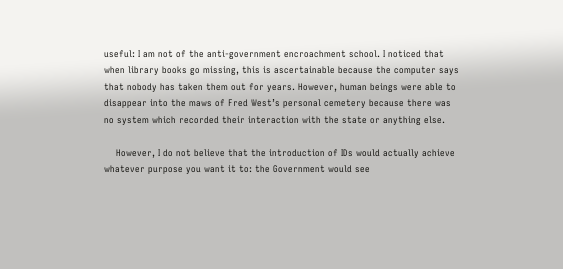useful: I am not of the anti-government encroachment school. I noticed that when library books go missing, this is ascertainable because the computer says that nobody has taken them out for years. However, human beings were able to disappear into the maws of Fred West’s personal cemetery because there was no system which recorded their interaction with the state or anything else.

    However, I do not believe that the introduction of IDs would actually achieve whatever purpose you want it to: the Government would see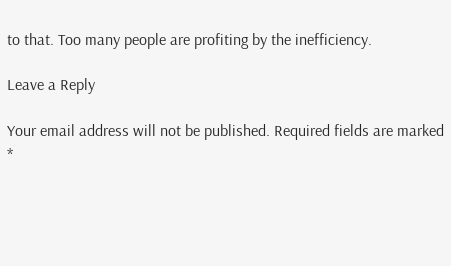to that. Too many people are profiting by the inefficiency.

Leave a Reply

Your email address will not be published. Required fields are marked *